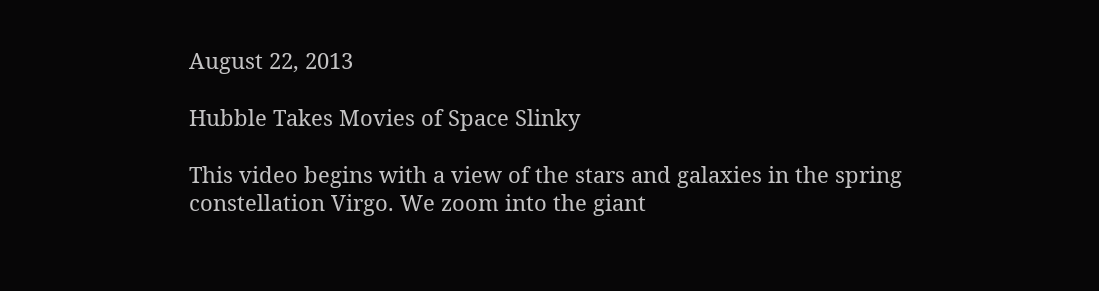August 22, 2013

Hubble Takes Movies of Space Slinky

This video begins with a view of the stars and galaxies in the spring constellation Virgo. We zoom into the giant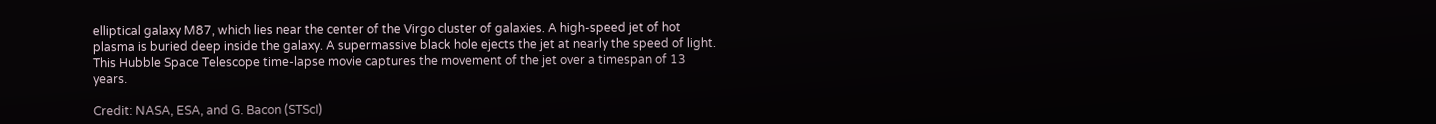elliptical galaxy M87, which lies near the center of the Virgo cluster of galaxies. A high-speed jet of hot plasma is buried deep inside the galaxy. A supermassive black hole ejects the jet at nearly the speed of light. This Hubble Space Telescope time-lapse movie captures the movement of the jet over a timespan of 13 years.

Credit: NASA, ESA, and G. Bacon (STScI)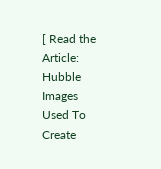[ Read the Article: Hubble Images Used To Create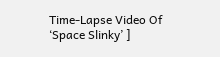Time-Lapse Video Of ‘Space Slinky’ ]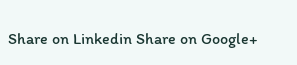Share on Linkedin Share on Google+